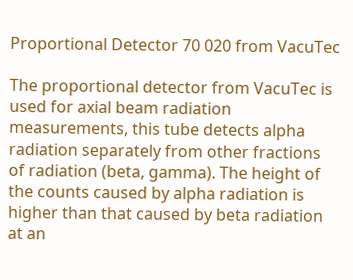Proportional Detector 70 020 from VacuTec

The proportional detector from VacuTec is used for axial beam radiation measurements, this tube detects alpha radiation separately from other fractions of radiation (beta, gamma). The height of the counts caused by alpha radiation is higher than that caused by beta radiation at an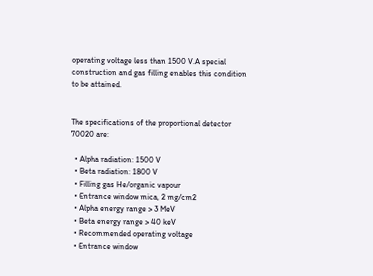operating voltage less than 1500 V.A special construction and gas filling enables this condition to be attained.


The specifications of the proportional detector 70020 are:

  • Alpha radiation: 1500 V
  • Beta radiation: 1800 V
  • Filling gas He/organic vapour
  • Entrance window mica, 2 mg/cm2
  • Alpha energy range > 3 MeV
  • Beta energy range > 40 keV
  • Recommended operating voltage
  • Entrance window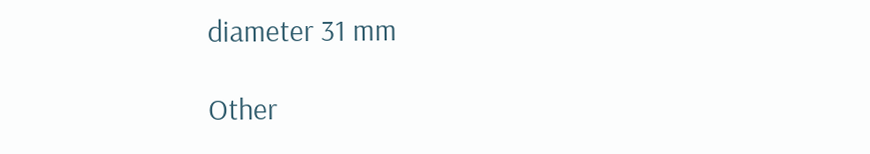diameter 31 mm

Other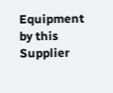Equipment by this Supplier